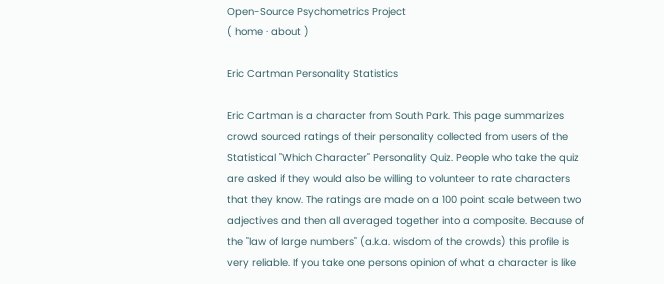Open-Source Psychometrics Project
( home · about )

Eric Cartman Personality Statistics

Eric Cartman is a character from South Park. This page summarizes crowd sourced ratings of their personality collected from users of the Statistical "Which Character" Personality Quiz. People who take the quiz are asked if they would also be willing to volunteer to rate characters that they know. The ratings are made on a 100 point scale between two adjectives and then all averaged together into a composite. Because of the "law of large numbers" (a.k.a. wisdom of the crowds) this profile is very reliable. If you take one persons opinion of what a character is like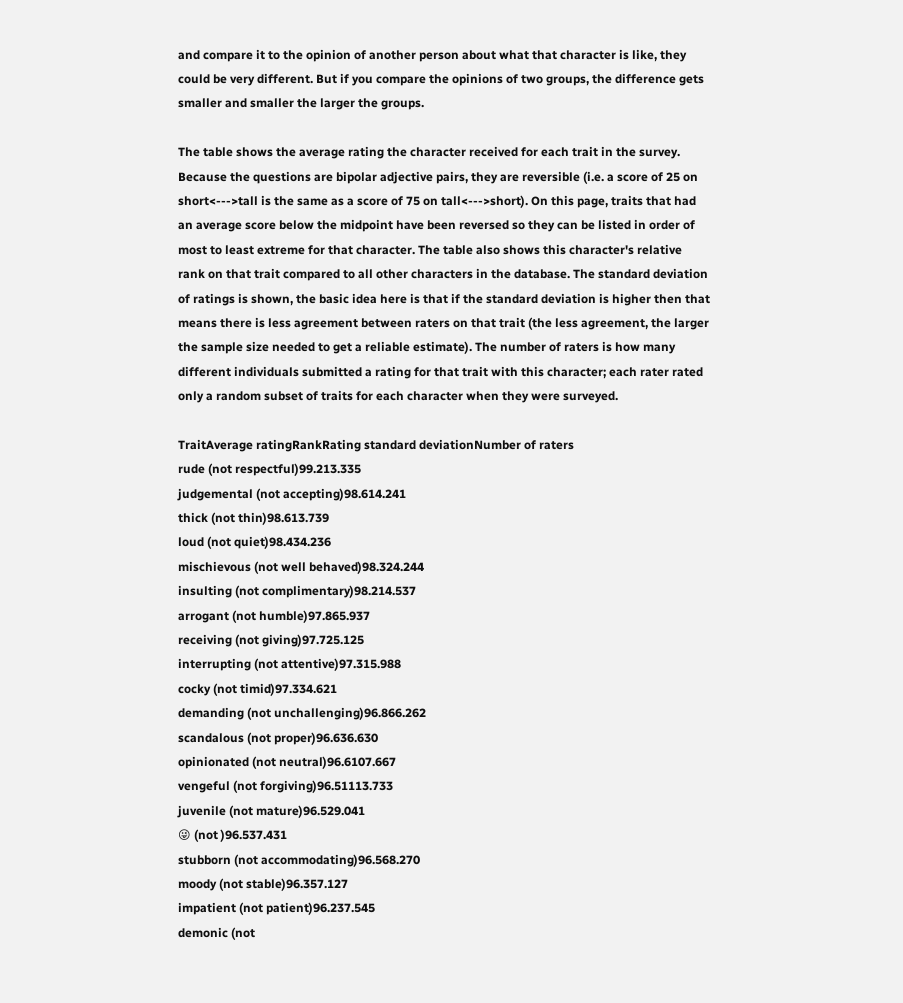and compare it to the opinion of another person about what that character is like, they could be very different. But if you compare the opinions of two groups, the difference gets smaller and smaller the larger the groups.

The table shows the average rating the character received for each trait in the survey. Because the questions are bipolar adjective pairs, they are reversible (i.e. a score of 25 on short<--->tall is the same as a score of 75 on tall<--->short). On this page, traits that had an average score below the midpoint have been reversed so they can be listed in order of most to least extreme for that character. The table also shows this character's relative rank on that trait compared to all other characters in the database. The standard deviation of ratings is shown, the basic idea here is that if the standard deviation is higher then that means there is less agreement between raters on that trait (the less agreement, the larger the sample size needed to get a reliable estimate). The number of raters is how many different individuals submitted a rating for that trait with this character; each rater rated only a random subset of traits for each character when they were surveyed.

TraitAverage ratingRankRating standard deviationNumber of raters
rude (not respectful)99.213.335
judgemental (not accepting)98.614.241
thick (not thin)98.613.739
loud (not quiet)98.434.236
mischievous (not well behaved)98.324.244
insulting (not complimentary)98.214.537
arrogant (not humble)97.865.937
receiving (not giving)97.725.125
interrupting (not attentive)97.315.988
cocky (not timid)97.334.621
demanding (not unchallenging)96.866.262
scandalous (not proper)96.636.630
opinionated (not neutral)96.6107.667
vengeful (not forgiving)96.51113.733
juvenile (not mature)96.529.041
😜 (not )96.537.431
stubborn (not accommodating)96.568.270
moody (not stable)96.357.127
impatient (not patient)96.237.545
demonic (not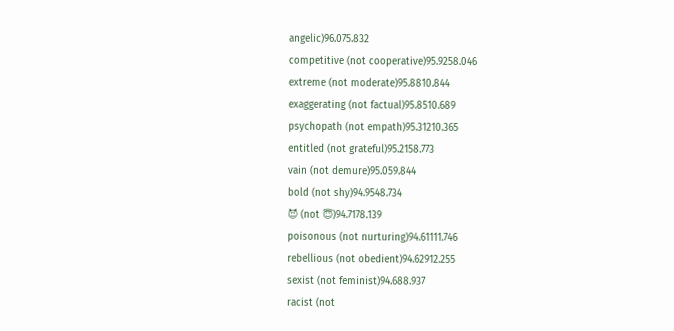angelic)96.075.832
competitive (not cooperative)95.9258.046
extreme (not moderate)95.8810.844
exaggerating (not factual)95.8510.689
psychopath (not empath)95.31210.365
entitled (not grateful)95.2158.773
vain (not demure)95.059.844
bold (not shy)94.9548.734
😈 (not 😇)94.7178.139
poisonous (not nurturing)94.61111.746
rebellious (not obedient)94.62912.255
sexist (not feminist)94.688.937
racist (not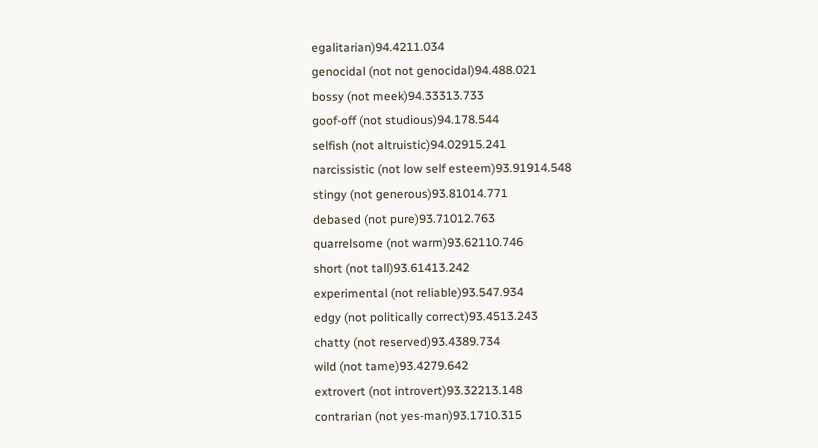egalitarian)94.4211.034
genocidal (not not genocidal)94.488.021
bossy (not meek)94.33313.733
goof-off (not studious)94.178.544
selfish (not altruistic)94.02915.241
narcissistic (not low self esteem)93.91914.548
stingy (not generous)93.81014.771
debased (not pure)93.71012.763
quarrelsome (not warm)93.62110.746
short (not tall)93.61413.242
experimental (not reliable)93.547.934
edgy (not politically correct)93.4513.243
chatty (not reserved)93.4389.734
wild (not tame)93.4279.642
extrovert (not introvert)93.32213.148
contrarian (not yes-man)93.1710.315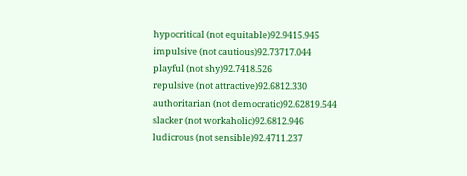hypocritical (not equitable)92.9415.945
impulsive (not cautious)92.73717.044
playful (not shy)92.7418.526
repulsive (not attractive)92.6812.330
authoritarian (not democratic)92.62819.544
slacker (not workaholic)92.6812.946
ludicrous (not sensible)92.4711.237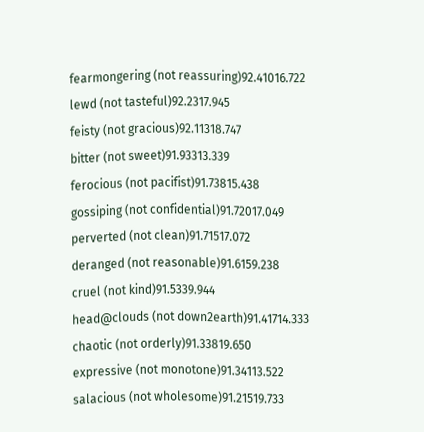fearmongering (not reassuring)92.41016.722
lewd (not tasteful)92.2317.945
feisty (not gracious)92.11318.747
bitter (not sweet)91.93313.339
ferocious (not pacifist)91.73815.438
gossiping (not confidential)91.72017.049
perverted (not clean)91.71517.072
deranged (not reasonable)91.6159.238
cruel (not kind)91.5339.944
head@clouds (not down2earth)91.41714.333
chaotic (not orderly)91.33819.650
expressive (not monotone)91.34113.522
salacious (not wholesome)91.21519.733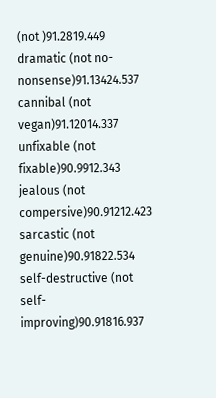(not )91.2819.449
dramatic (not no-nonsense)91.13424.537
cannibal (not vegan)91.12014.337
unfixable (not fixable)90.9912.343
jealous (not compersive)90.91212.423
sarcastic (not genuine)90.91822.534
self-destructive (not self-improving)90.91816.937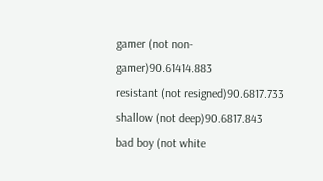gamer (not non-gamer)90.61414.883
resistant (not resigned)90.6817.733
shallow (not deep)90.6817.843
bad boy (not white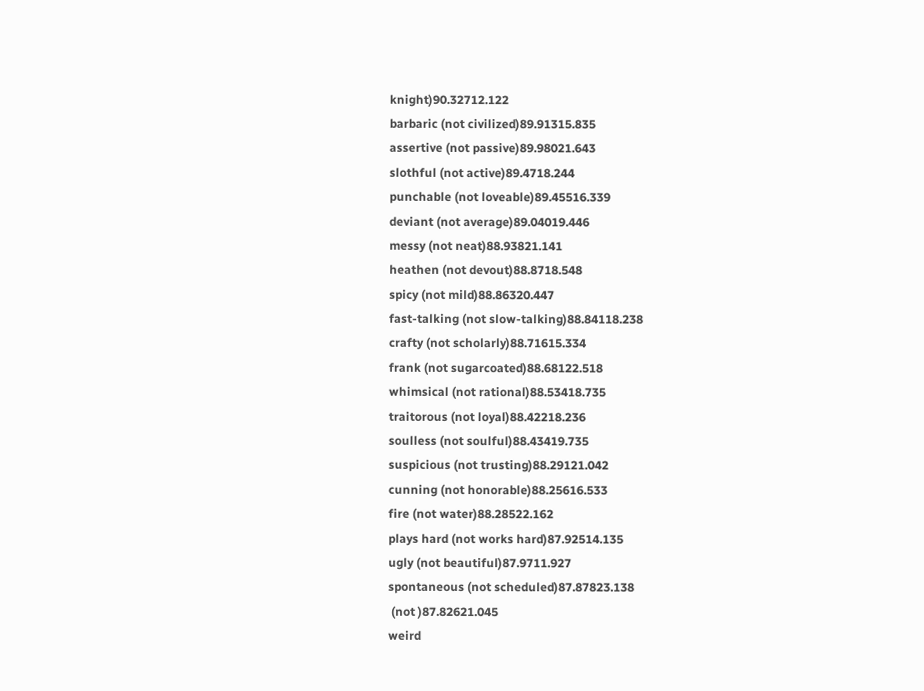knight)90.32712.122
barbaric (not civilized)89.91315.835
assertive (not passive)89.98021.643
slothful (not active)89.4718.244
punchable (not loveable)89.45516.339
deviant (not average)89.04019.446
messy (not neat)88.93821.141
heathen (not devout)88.8718.548
spicy (not mild)88.86320.447
fast-talking (not slow-talking)88.84118.238
crafty (not scholarly)88.71615.334
frank (not sugarcoated)88.68122.518
whimsical (not rational)88.53418.735
traitorous (not loyal)88.42218.236
soulless (not soulful)88.43419.735
suspicious (not trusting)88.29121.042
cunning (not honorable)88.25616.533
fire (not water)88.28522.162
plays hard (not works hard)87.92514.135
ugly (not beautiful)87.9711.927
spontaneous (not scheduled)87.87823.138
 (not )87.82621.045
weird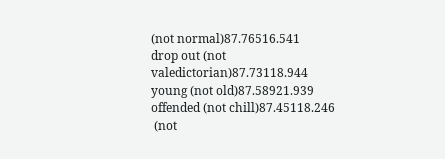(not normal)87.76516.541
drop out (not valedictorian)87.73118.944
young (not old)87.58921.939
offended (not chill)87.45118.246
 (not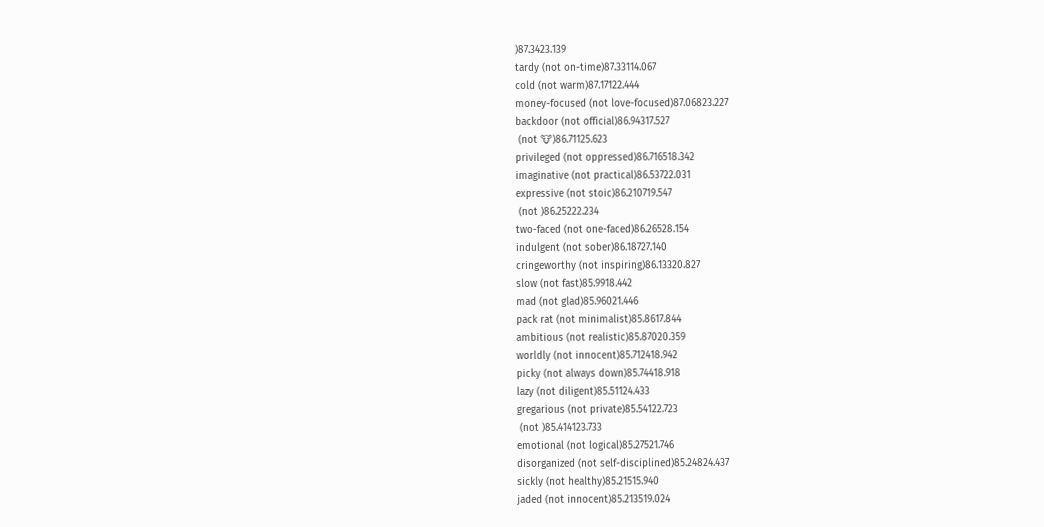)87.3423.139
tardy (not on-time)87.33114.067
cold (not warm)87.17122.444
money-focused (not love-focused)87.06823.227
backdoor (not official)86.94317.527
 (not 🐮)86.71125.623
privileged (not oppressed)86.716518.342
imaginative (not practical)86.53722.031
expressive (not stoic)86.210719.547
 (not )86.25222.234
two-faced (not one-faced)86.26528.154
indulgent (not sober)86.18727.140
cringeworthy (not inspiring)86.13320.827
slow (not fast)85.9918.442
mad (not glad)85.96021.446
pack rat (not minimalist)85.8617.844
ambitious (not realistic)85.87020.359
worldly (not innocent)85.712418.942
picky (not always down)85.74418.918
lazy (not diligent)85.51124.433
gregarious (not private)85.54122.723
 (not )85.414123.733
emotional (not logical)85.27521.746
disorganized (not self-disciplined)85.24824.437
sickly (not healthy)85.21515.940
jaded (not innocent)85.213519.024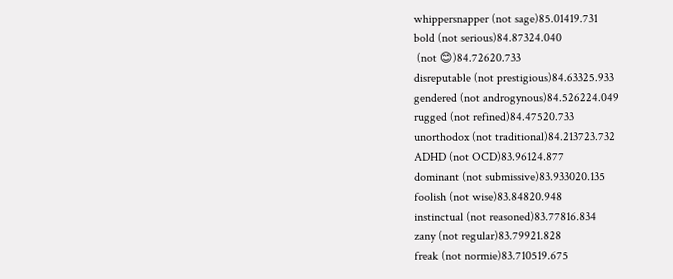whippersnapper (not sage)85.01419.731
bold (not serious)84.87324.040
 (not 😊)84.72620.733
disreputable (not prestigious)84.63325.933
gendered (not androgynous)84.526224.049
rugged (not refined)84.47520.733
unorthodox (not traditional)84.213723.732
ADHD (not OCD)83.96124.877
dominant (not submissive)83.933020.135
foolish (not wise)83.84820.948
instinctual (not reasoned)83.77816.834
zany (not regular)83.79921.828
freak (not normie)83.710519.675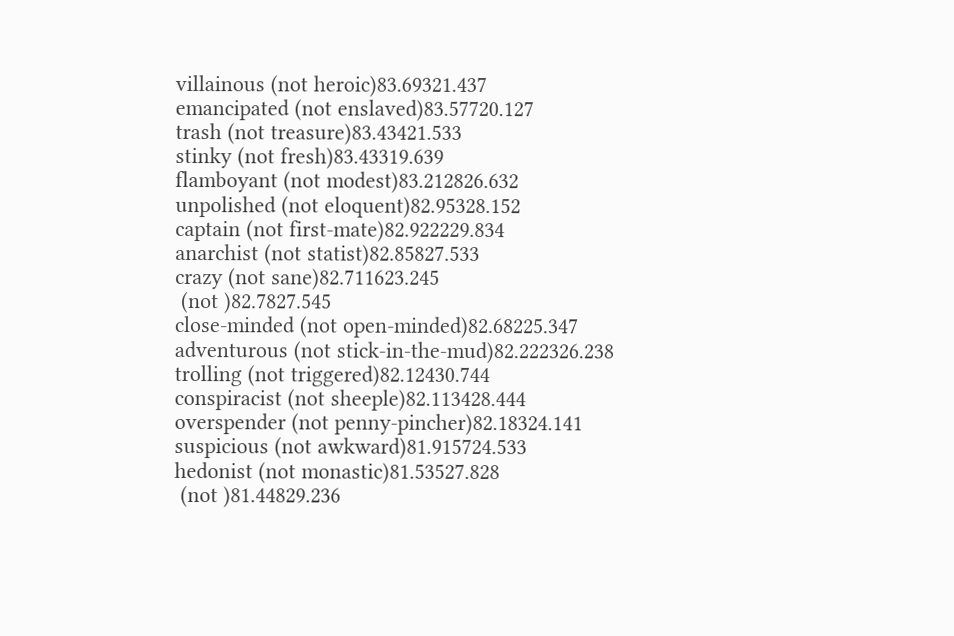villainous (not heroic)83.69321.437
emancipated (not enslaved)83.57720.127
trash (not treasure)83.43421.533
stinky (not fresh)83.43319.639
flamboyant (not modest)83.212826.632
unpolished (not eloquent)82.95328.152
captain (not first-mate)82.922229.834
anarchist (not statist)82.85827.533
crazy (not sane)82.711623.245
 (not )82.7827.545
close-minded (not open-minded)82.68225.347
adventurous (not stick-in-the-mud)82.222326.238
trolling (not triggered)82.12430.744
conspiracist (not sheeple)82.113428.444
overspender (not penny-pincher)82.18324.141
suspicious (not awkward)81.915724.533
hedonist (not monastic)81.53527.828
 (not )81.44829.236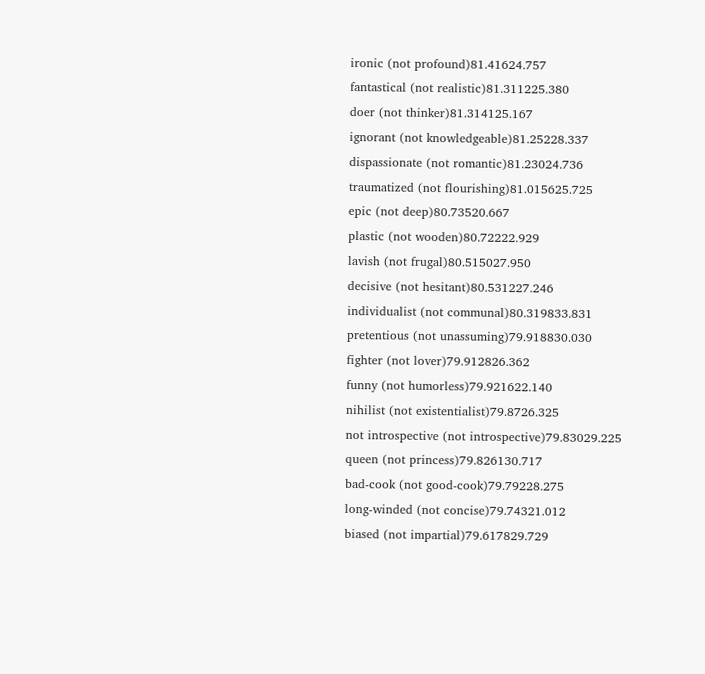ironic (not profound)81.41624.757
fantastical (not realistic)81.311225.380
doer (not thinker)81.314125.167
ignorant (not knowledgeable)81.25228.337
dispassionate (not romantic)81.23024.736
traumatized (not flourishing)81.015625.725
epic (not deep)80.73520.667
plastic (not wooden)80.72222.929
lavish (not frugal)80.515027.950
decisive (not hesitant)80.531227.246
individualist (not communal)80.319833.831
pretentious (not unassuming)79.918830.030
fighter (not lover)79.912826.362
funny (not humorless)79.921622.140
nihilist (not existentialist)79.8726.325
not introspective (not introspective)79.83029.225
queen (not princess)79.826130.717
bad-cook (not good-cook)79.79228.275
long-winded (not concise)79.74321.012
biased (not impartial)79.617829.729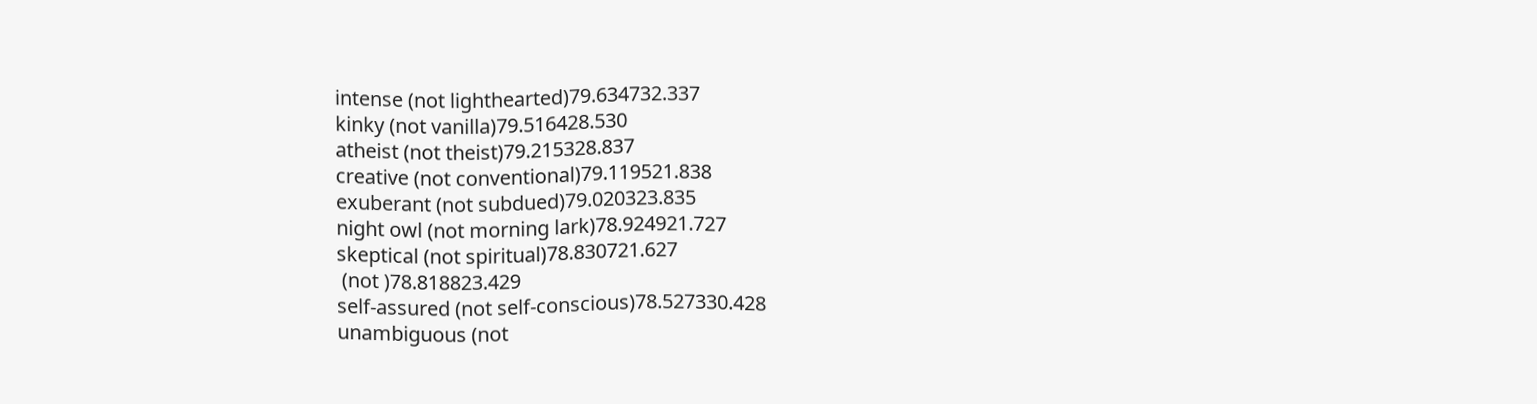intense (not lighthearted)79.634732.337
kinky (not vanilla)79.516428.530
atheist (not theist)79.215328.837
creative (not conventional)79.119521.838
exuberant (not subdued)79.020323.835
night owl (not morning lark)78.924921.727
skeptical (not spiritual)78.830721.627
 (not )78.818823.429
self-assured (not self-conscious)78.527330.428
unambiguous (not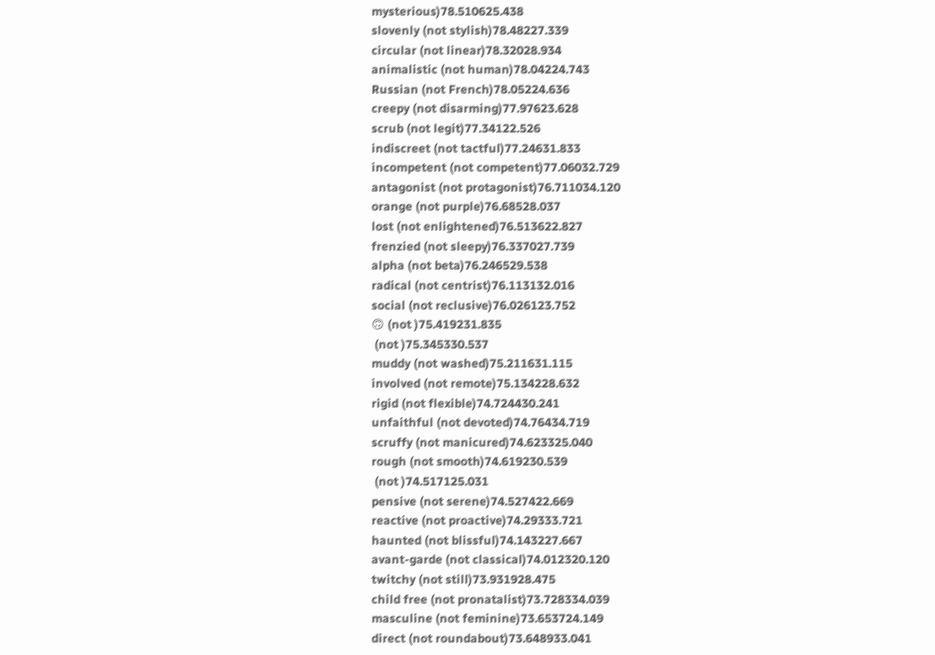mysterious)78.510625.438
slovenly (not stylish)78.48227.339
circular (not linear)78.32028.934
animalistic (not human)78.04224.743
Russian (not French)78.05224.636
creepy (not disarming)77.97623.628
scrub (not legit)77.34122.526
indiscreet (not tactful)77.24631.833
incompetent (not competent)77.06032.729
antagonist (not protagonist)76.711034.120
orange (not purple)76.68528.037
lost (not enlightened)76.513622.827
frenzied (not sleepy)76.337027.739
alpha (not beta)76.246529.538
radical (not centrist)76.113132.016
social (not reclusive)76.026123.752
🙃 (not )75.419231.835
 (not )75.345330.537
muddy (not washed)75.211631.115
involved (not remote)75.134228.632
rigid (not flexible)74.724430.241
unfaithful (not devoted)74.76434.719
scruffy (not manicured)74.623325.040
rough (not smooth)74.619230.539
 (not )74.517125.031
pensive (not serene)74.527422.669
reactive (not proactive)74.29333.721
haunted (not blissful)74.143227.667
avant-garde (not classical)74.012320.120
twitchy (not still)73.931928.475
child free (not pronatalist)73.728334.039
masculine (not feminine)73.653724.149
direct (not roundabout)73.648933.041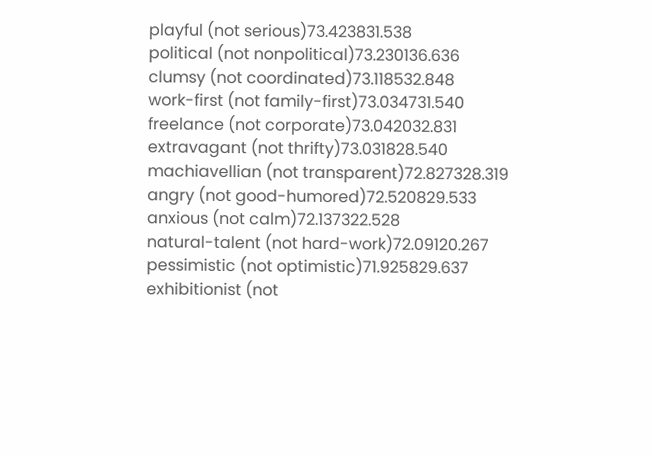playful (not serious)73.423831.538
political (not nonpolitical)73.230136.636
clumsy (not coordinated)73.118532.848
work-first (not family-first)73.034731.540
freelance (not corporate)73.042032.831
extravagant (not thrifty)73.031828.540
machiavellian (not transparent)72.827328.319
angry (not good-humored)72.520829.533
anxious (not calm)72.137322.528
natural-talent (not hard-work)72.09120.267
pessimistic (not optimistic)71.925829.637
exhibitionist (not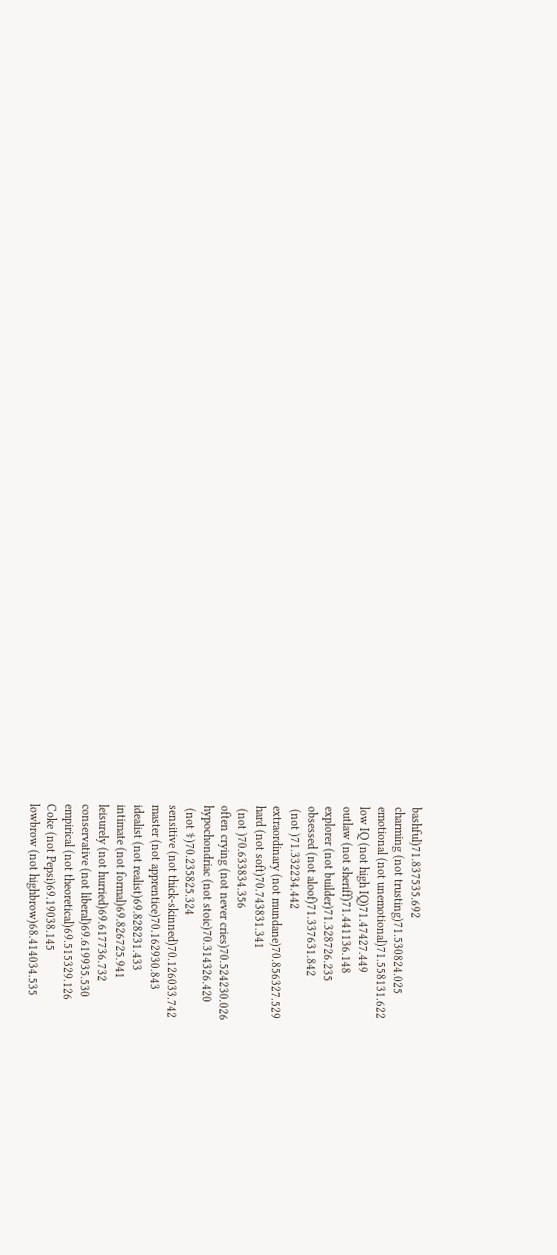bashful)71.837535.692
charming (not trusting)71.530824.025
emotional (not unemotional)71.558131.622
low IQ (not high IQ)71.47427.449
outlaw (not sheriff)71.441136.148
explorer (not builder)71.328726.235
obsessed (not aloof)71.337631.842
 (not )71.332234.442
extraordinary (not mundane)70.856327.529
hard (not soft)70.743831.341
 (not )70.633834.356
often crying (not never cries)70.524230.026
hypochondriac (not stoic)70.314326.420
 (not ⚕)70.235825.324
sensitive (not thick-skinned)70.126033.742
master (not apprentice)70.162930.843
idealist (not realist)69.828231.433
intimate (not formal)69.826725.941
leisurely (not hurried)69.617736.732
conservative (not liberal)69.619935.530
empirical (not theoretical)69.515329.126
Coke (not Pepsi)69.19038.145
lowbrow (not highbrow)68.414034.535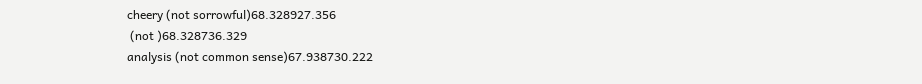cheery (not sorrowful)68.328927.356
 (not )68.328736.329
analysis (not common sense)67.938730.222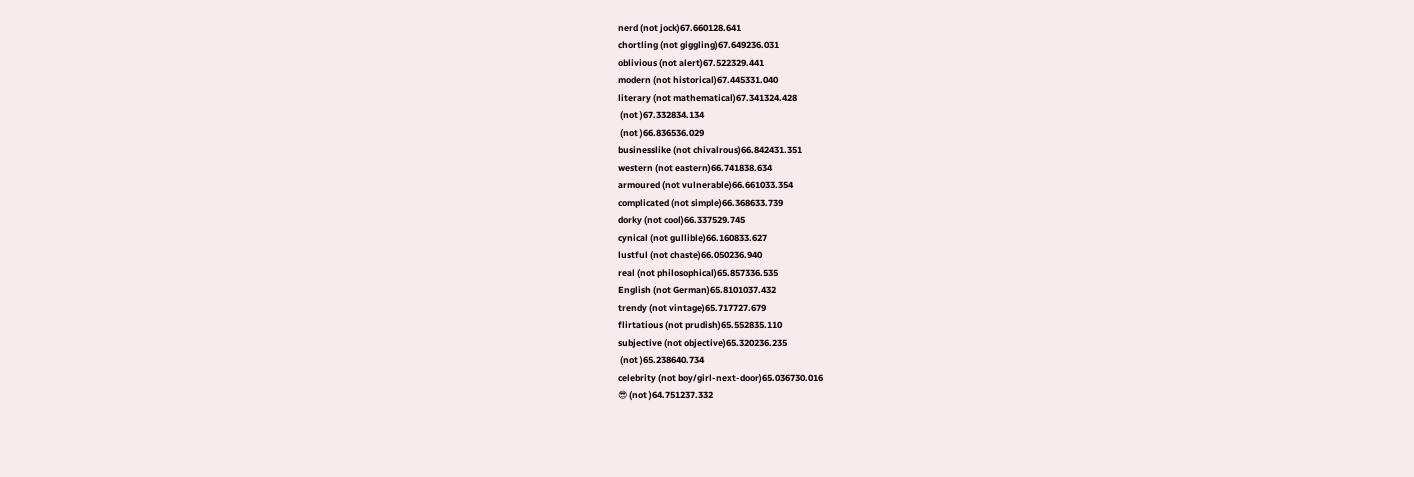nerd (not jock)67.660128.641
chortling (not giggling)67.649236.031
oblivious (not alert)67.522329.441
modern (not historical)67.445331.040
literary (not mathematical)67.341324.428
 (not )67.332834.134
 (not )66.836536.029
businesslike (not chivalrous)66.842431.351
western (not eastern)66.741838.634
armoured (not vulnerable)66.661033.354
complicated (not simple)66.368633.739
dorky (not cool)66.337529.745
cynical (not gullible)66.160833.627
lustful (not chaste)66.050236.940
real (not philosophical)65.857336.535
English (not German)65.8101037.432
trendy (not vintage)65.717727.679
flirtatious (not prudish)65.552835.110
subjective (not objective)65.320236.235
 (not )65.238640.734
celebrity (not boy/girl-next-door)65.036730.016
😎 (not )64.751237.332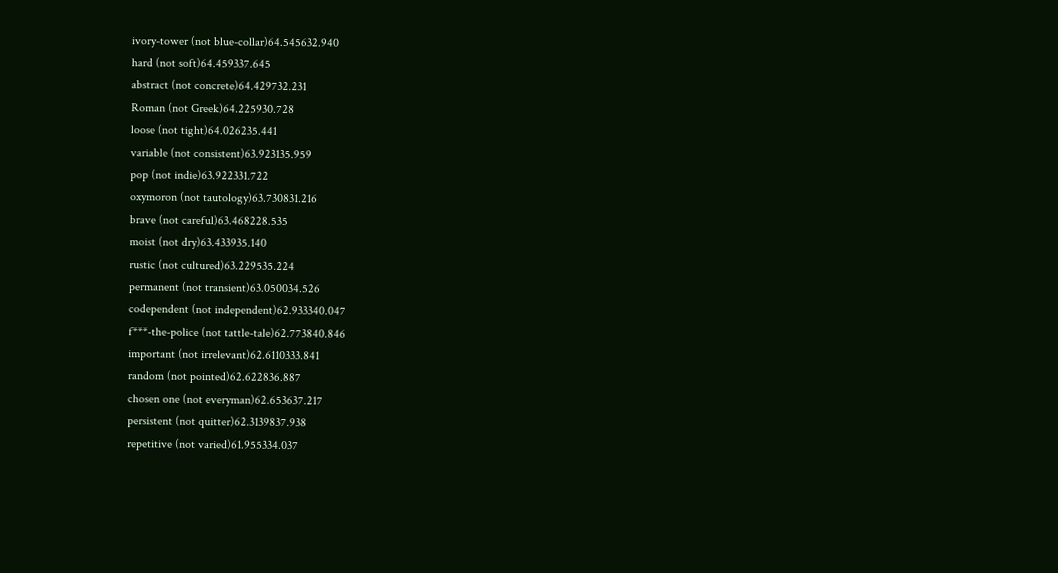ivory-tower (not blue-collar)64.545632.940
hard (not soft)64.459337.645
abstract (not concrete)64.429732.231
Roman (not Greek)64.225930.728
loose (not tight)64.026235.441
variable (not consistent)63.923135.959
pop (not indie)63.922331.722
oxymoron (not tautology)63.730831.216
brave (not careful)63.468228.535
moist (not dry)63.433935.140
rustic (not cultured)63.229535.224
permanent (not transient)63.050034.526
codependent (not independent)62.933340.047
f***-the-police (not tattle-tale)62.773840.846
important (not irrelevant)62.6110333.841
random (not pointed)62.622836.887
chosen one (not everyman)62.653637.217
persistent (not quitter)62.3139837.938
repetitive (not varied)61.955334.037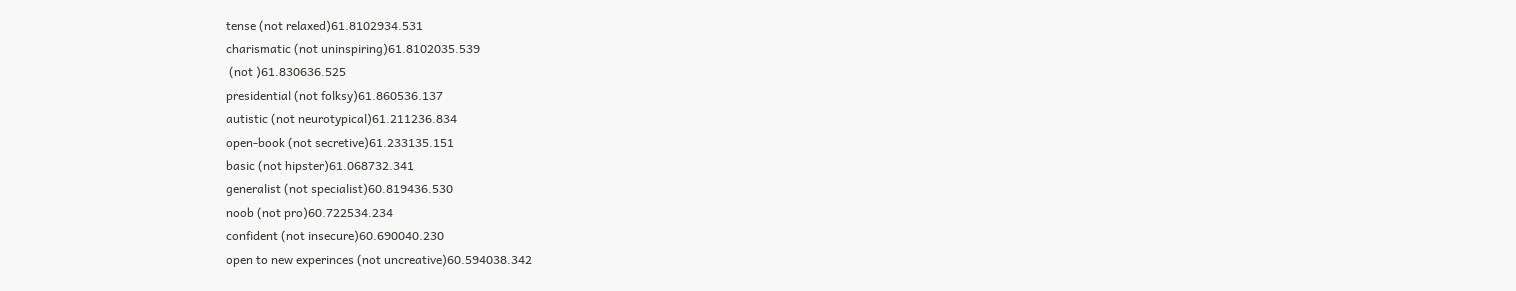tense (not relaxed)61.8102934.531
charismatic (not uninspiring)61.8102035.539
 (not )61.830636.525
presidential (not folksy)61.860536.137
autistic (not neurotypical)61.211236.834
open-book (not secretive)61.233135.151
basic (not hipster)61.068732.341
generalist (not specialist)60.819436.530
noob (not pro)60.722534.234
confident (not insecure)60.690040.230
open to new experinces (not uncreative)60.594038.342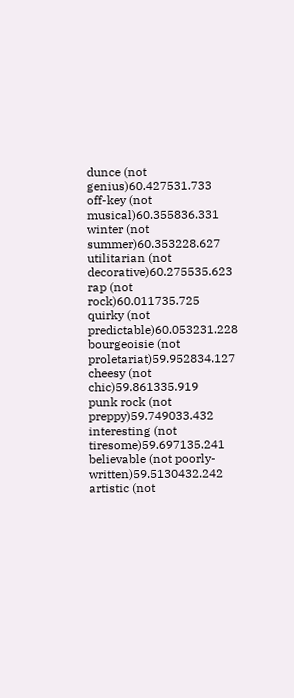dunce (not genius)60.427531.733
off-key (not musical)60.355836.331
winter (not summer)60.353228.627
utilitarian (not decorative)60.275535.623
rap (not rock)60.011735.725
quirky (not predictable)60.053231.228
bourgeoisie (not proletariat)59.952834.127
cheesy (not chic)59.861335.919
punk rock (not preppy)59.749033.432
interesting (not tiresome)59.697135.241
believable (not poorly-written)59.5130432.242
artistic (not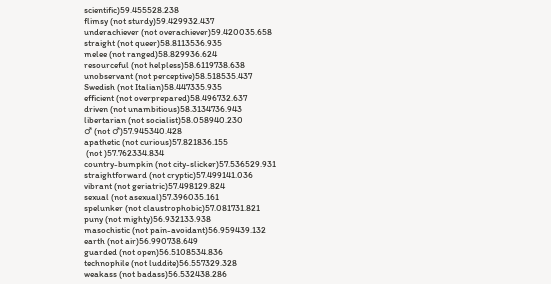scientific)59.455528.238
flimsy (not sturdy)59.429932.437
underachiever (not overachiever)59.420035.658
straight (not queer)58.8113536.935
melee (not ranged)58.829936.624
resourceful (not helpless)58.6119738.638
unobservant (not perceptive)58.518535.437
Swedish (not Italian)58.447335.935
efficient (not overprepared)58.496732.637
driven (not unambitious)58.3134736.943
libertarian (not socialist)58.058940.230
♂ (not ♂)57.945340.428
apathetic (not curious)57.821836.155
 (not )57.762334.834
country-bumpkin (not city-slicker)57.536529.931
straightforward (not cryptic)57.499141.036
vibrant (not geriatric)57.498129.824
sexual (not asexual)57.396035.161
spelunker (not claustrophobic)57.081731.821
puny (not mighty)56.932133.938
masochistic (not pain-avoidant)56.959439.132
earth (not air)56.990738.649
guarded (not open)56.5108534.836
technophile (not luddite)56.557329.328
weakass (not badass)56.532438.286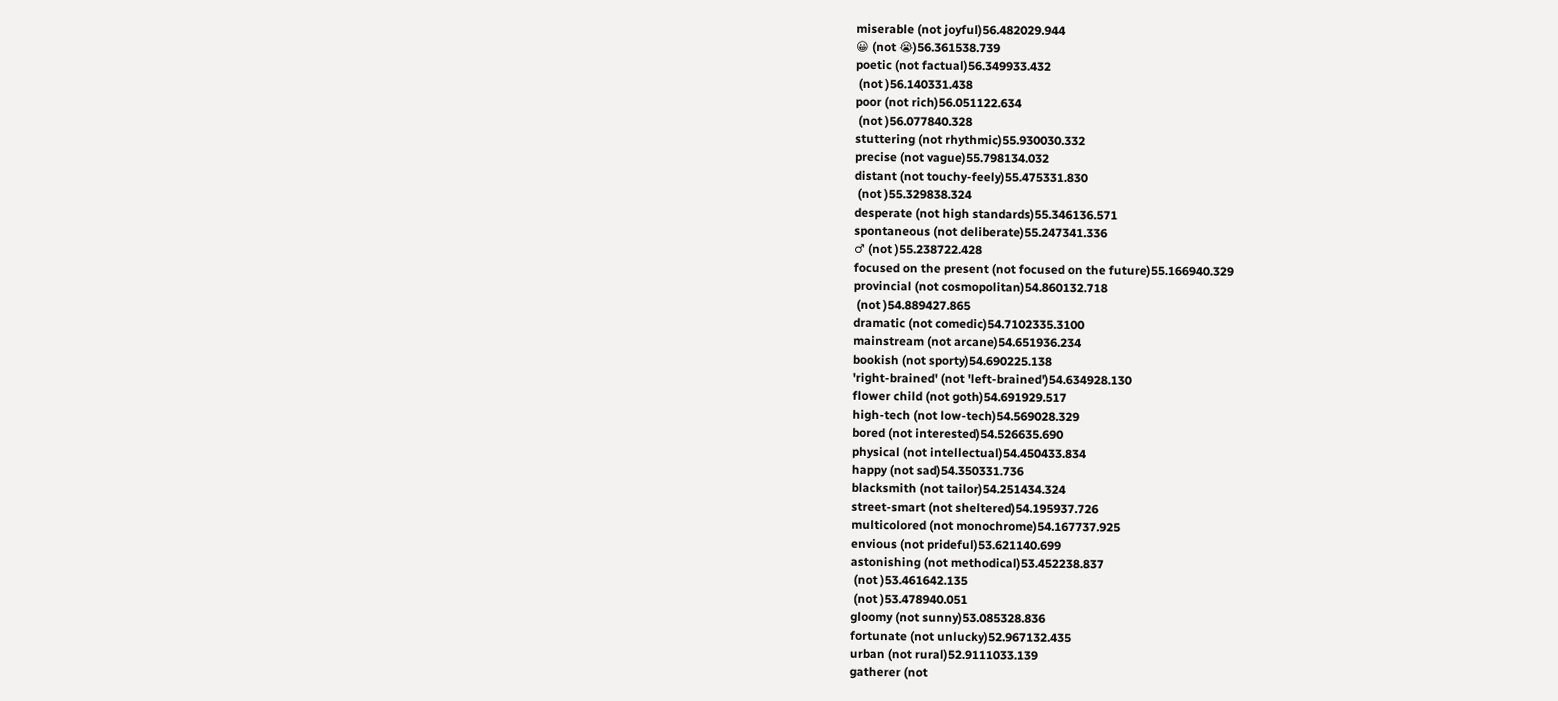miserable (not joyful)56.482029.944
😀 (not 😭)56.361538.739
poetic (not factual)56.349933.432
 (not )56.140331.438
poor (not rich)56.051122.634
 (not )56.077840.328
stuttering (not rhythmic)55.930030.332
precise (not vague)55.798134.032
distant (not touchy-feely)55.475331.830
 (not )55.329838.324
desperate (not high standards)55.346136.571
spontaneous (not deliberate)55.247341.336
♂ (not )55.238722.428
focused on the present (not focused on the future)55.166940.329
provincial (not cosmopolitan)54.860132.718
 (not )54.889427.865
dramatic (not comedic)54.7102335.3100
mainstream (not arcane)54.651936.234
bookish (not sporty)54.690225.138
'right-brained' (not 'left-brained')54.634928.130
flower child (not goth)54.691929.517
high-tech (not low-tech)54.569028.329
bored (not interested)54.526635.690
physical (not intellectual)54.450433.834
happy (not sad)54.350331.736
blacksmith (not tailor)54.251434.324
street-smart (not sheltered)54.195937.726
multicolored (not monochrome)54.167737.925
envious (not prideful)53.621140.699
astonishing (not methodical)53.452238.837
 (not )53.461642.135
 (not )53.478940.051
gloomy (not sunny)53.085328.836
fortunate (not unlucky)52.967132.435
urban (not rural)52.9111033.139
gatherer (not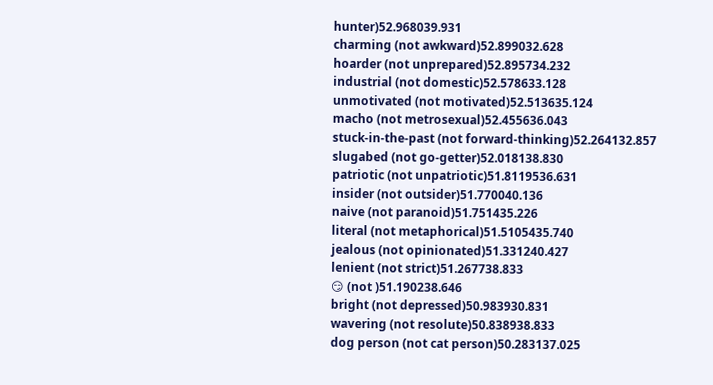hunter)52.968039.931
charming (not awkward)52.899032.628
hoarder (not unprepared)52.895734.232
industrial (not domestic)52.578633.128
unmotivated (not motivated)52.513635.124
macho (not metrosexual)52.455636.043
stuck-in-the-past (not forward-thinking)52.264132.857
slugabed (not go-getter)52.018138.830
patriotic (not unpatriotic)51.8119536.631
insider (not outsider)51.770040.136
naive (not paranoid)51.751435.226
literal (not metaphorical)51.5105435.740
jealous (not opinionated)51.331240.427
lenient (not strict)51.267738.833
😏 (not )51.190238.646
bright (not depressed)50.983930.831
wavering (not resolute)50.838938.833
dog person (not cat person)50.283137.025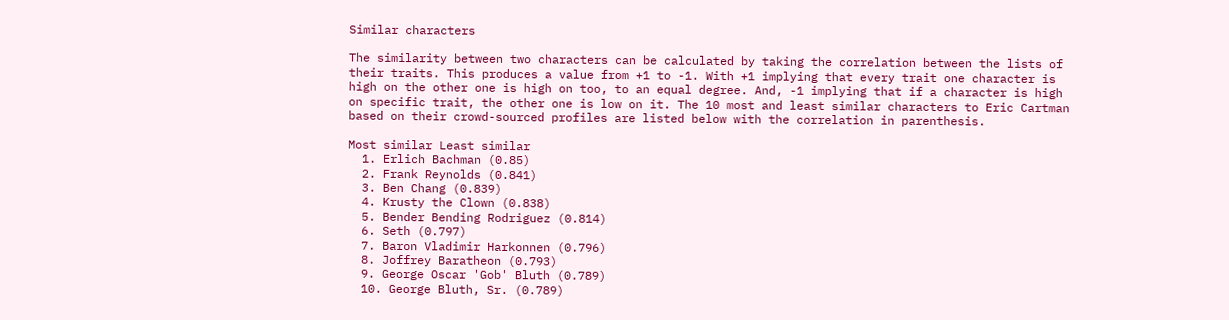Similar characters

The similarity between two characters can be calculated by taking the correlation between the lists of their traits. This produces a value from +1 to -1. With +1 implying that every trait one character is high on the other one is high on too, to an equal degree. And, -1 implying that if a character is high on specific trait, the other one is low on it. The 10 most and least similar characters to Eric Cartman based on their crowd-sourced profiles are listed below with the correlation in parenthesis.

Most similar Least similar
  1. Erlich Bachman (0.85)
  2. Frank Reynolds (0.841)
  3. Ben Chang (0.839)
  4. Krusty the Clown (0.838)
  5. Bender Bending Rodriguez (0.814)
  6. Seth (0.797)
  7. Baron Vladimir Harkonnen (0.796)
  8. Joffrey Baratheon (0.793)
  9. George Oscar 'Gob' Bluth (0.789)
  10. George Bluth, Sr. (0.789)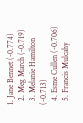1. Jane Bennet (-0.774)
  2. Meg March (-0.719)
  3. Melanie Hamilton (-0.713)
  4. Esme Cullen (-0.706)
  5. Francis Mulcahy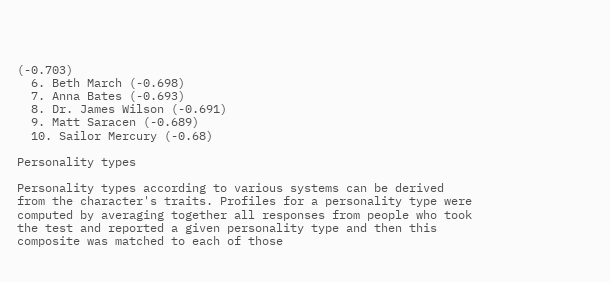(-0.703)
  6. Beth March (-0.698)
  7. Anna Bates (-0.693)
  8. Dr. James Wilson (-0.691)
  9. Matt Saracen (-0.689)
  10. Sailor Mercury (-0.68)

Personality types

Personality types according to various systems can be derived from the character's traits. Profiles for a personality type were computed by averaging together all responses from people who took the test and reported a given personality type and then this composite was matched to each of those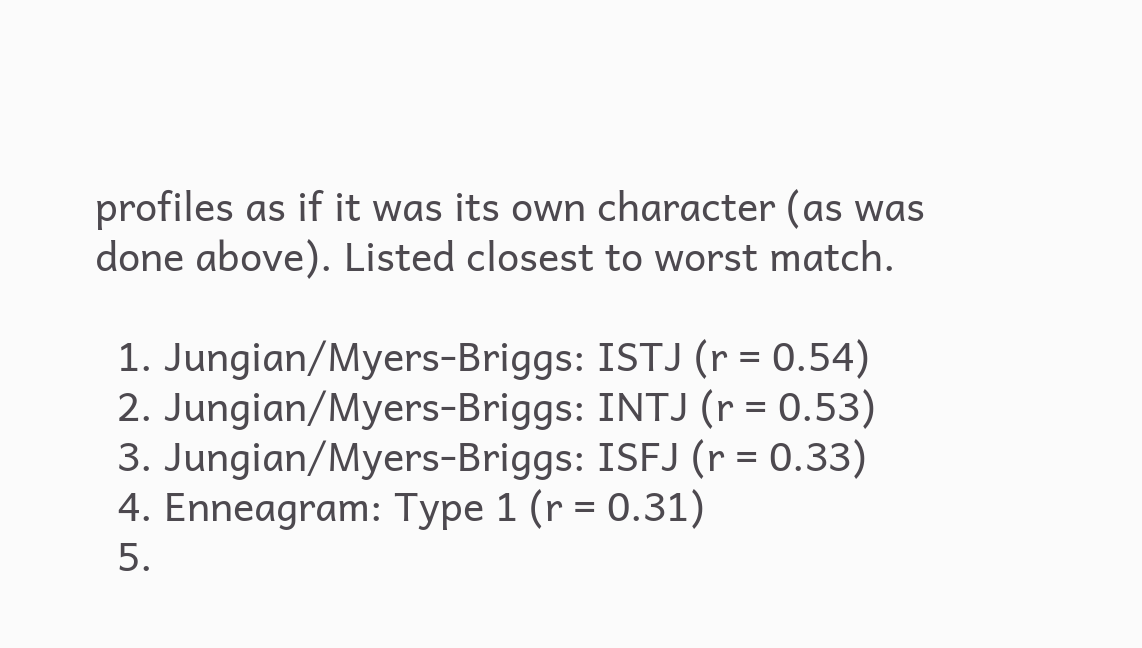profiles as if it was its own character (as was done above). Listed closest to worst match.

  1. Jungian/Myers-Briggs: ISTJ (r = 0.54)
  2. Jungian/Myers-Briggs: INTJ (r = 0.53)
  3. Jungian/Myers-Briggs: ISFJ (r = 0.33)
  4. Enneagram: Type 1 (r = 0.31)
  5.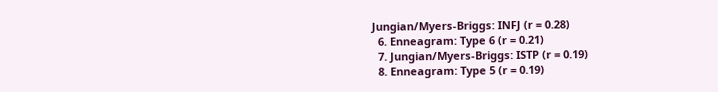Jungian/Myers-Briggs: INFJ (r = 0.28)
  6. Enneagram: Type 6 (r = 0.21)
  7. Jungian/Myers-Briggs: ISTP (r = 0.19)
  8. Enneagram: Type 5 (r = 0.19)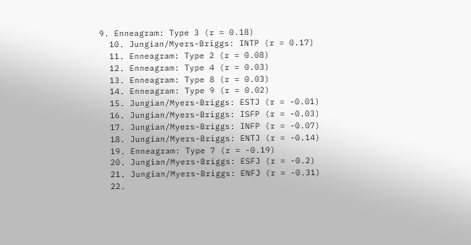9. Enneagram: Type 3 (r = 0.18)
  10. Jungian/Myers-Briggs: INTP (r = 0.17)
  11. Enneagram: Type 2 (r = 0.08)
  12. Enneagram: Type 4 (r = 0.03)
  13. Enneagram: Type 8 (r = 0.03)
  14. Enneagram: Type 9 (r = 0.02)
  15. Jungian/Myers-Briggs: ESTJ (r = -0.01)
  16. Jungian/Myers-Briggs: ISFP (r = -0.03)
  17. Jungian/Myers-Briggs: INFP (r = -0.07)
  18. Jungian/Myers-Briggs: ENTJ (r = -0.14)
  19. Enneagram: Type 7 (r = -0.19)
  20. Jungian/Myers-Briggs: ESFJ (r = -0.2)
  21. Jungian/Myers-Briggs: ENFJ (r = -0.31)
  22.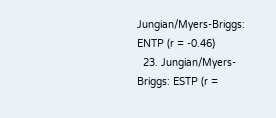Jungian/Myers-Briggs: ENTP (r = -0.46)
  23. Jungian/Myers-Briggs: ESTP (r =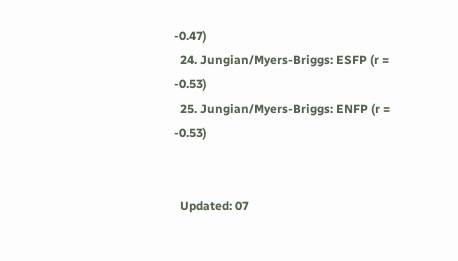-0.47)
  24. Jungian/Myers-Briggs: ESFP (r = -0.53)
  25. Jungian/Myers-Briggs: ENFP (r = -0.53)


  Updated: 07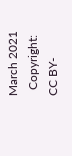March 2021
  Copyright: CC BY-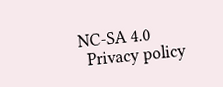NC-SA 4.0
  Privacy policy